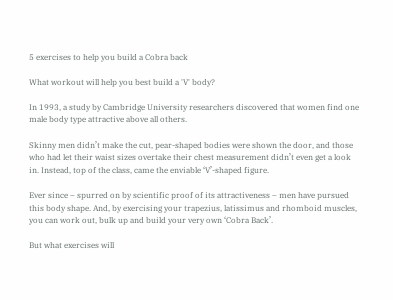5 exercises to help you build a Cobra back

What workout will help you best build a 'V' body?

In 1993, a study by Cambridge University researchers discovered that women find one male body type attractive above all others.

Skinny men didn’t make the cut, pear-shaped bodies were shown the door, and those who had let their waist sizes overtake their chest measurement didn’t even get a look in. Instead, top of the class, came the enviable ‘V’-shaped figure.

Ever since – spurred on by scientific proof of its attractiveness – men have pursued this body shape. And, by exercising your trapezius, latissimus and rhomboid muscles, you can work out, bulk up and build your very own ‘Cobra Back’.

But what exercises will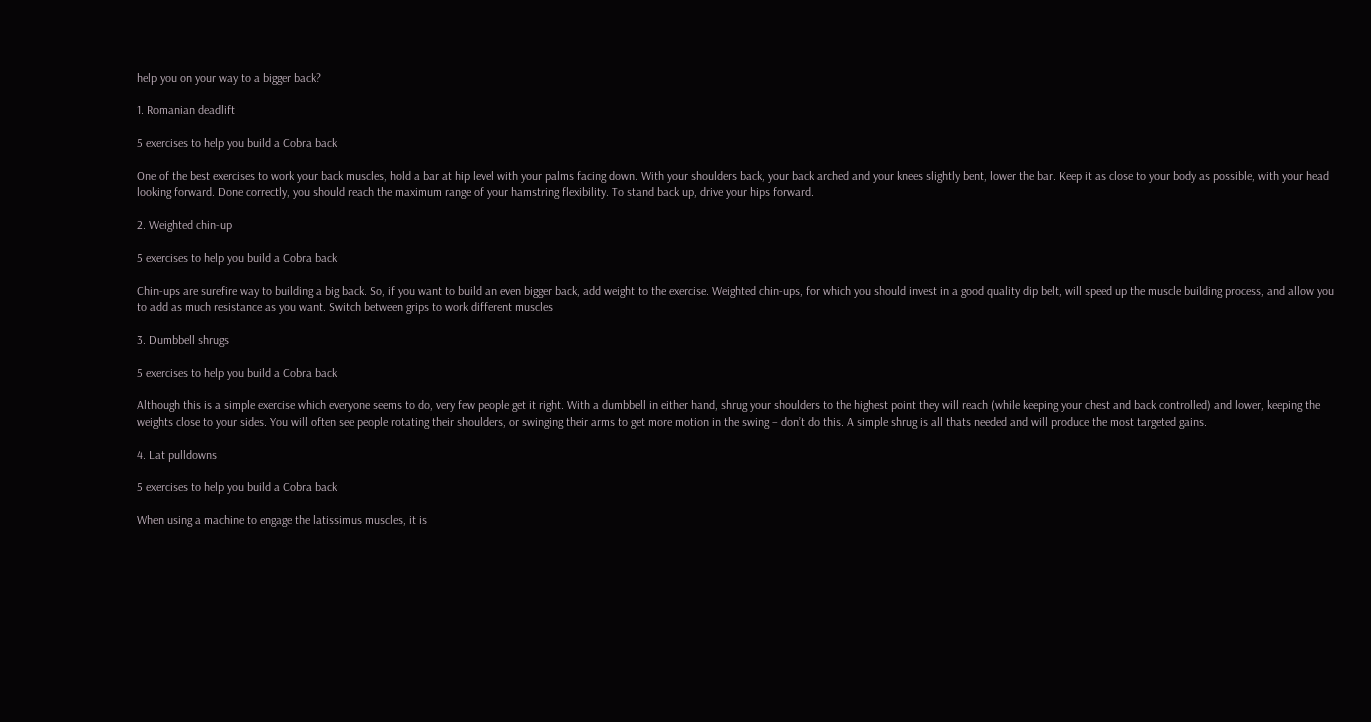help you on your way to a bigger back?

1. Romanian deadlift

5 exercises to help you build a Cobra back

One of the best exercises to work your back muscles, hold a bar at hip level with your palms facing down. With your shoulders back, your back arched and your knees slightly bent, lower the bar. Keep it as close to your body as possible, with your head looking forward. Done correctly, you should reach the maximum range of your hamstring flexibility. To stand back up, drive your hips forward.

2. Weighted chin-up

5 exercises to help you build a Cobra back

Chin-ups are surefire way to building a big back. So, if you want to build an even bigger back, add weight to the exercise. Weighted chin-ups, for which you should invest in a good quality dip belt, will speed up the muscle building process, and allow you to add as much resistance as you want. Switch between grips to work different muscles

3. Dumbbell shrugs

5 exercises to help you build a Cobra back

Although this is a simple exercise which everyone seems to do, very few people get it right. With a dumbbell in either hand, shrug your shoulders to the highest point they will reach (while keeping your chest and back controlled) and lower, keeping the weights close to your sides. You will often see people rotating their shoulders, or swinging their arms to get more motion in the swing – don’t do this. A simple shrug is all thats needed and will produce the most targeted gains.

4. Lat pulldowns

5 exercises to help you build a Cobra back

When using a machine to engage the latissimus muscles, it is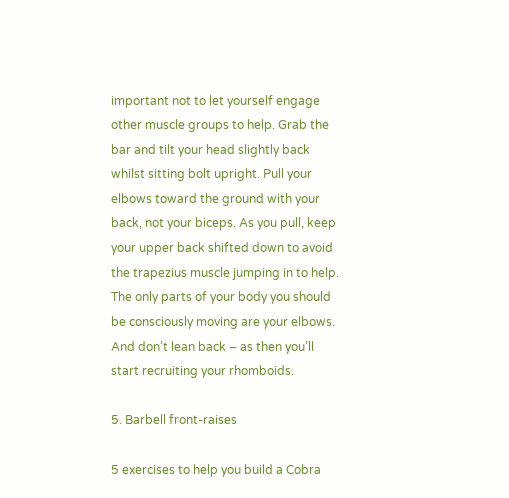important not to let yourself engage other muscle groups to help. Grab the bar and tilt your head slightly back whilst sitting bolt upright. Pull your elbows toward the ground with your back, not your biceps. As you pull, keep your upper back shifted down to avoid the trapezius muscle jumping in to help. The only parts of your body you should be consciously moving are your elbows. And don’t lean back – as then you’ll start recruiting your rhomboids.

5. Barbell front-raises

5 exercises to help you build a Cobra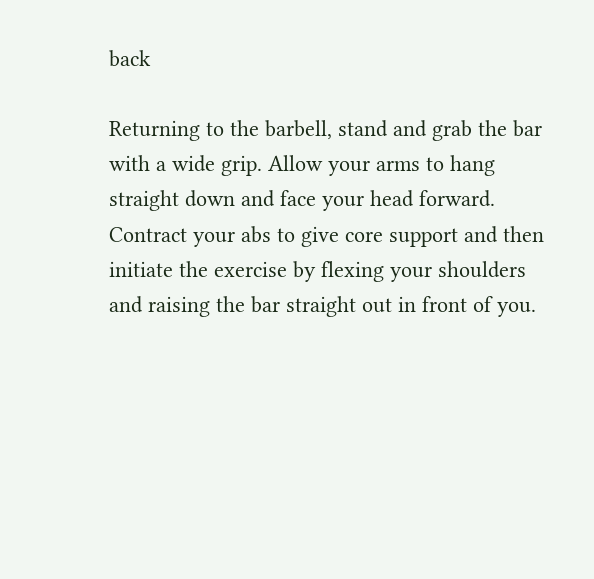back

Returning to the barbell, stand and grab the bar with a wide grip. Allow your arms to hang straight down and face your head forward. Contract your abs to give core support and then initiate the exercise by flexing your shoulders and raising the bar straight out in front of you.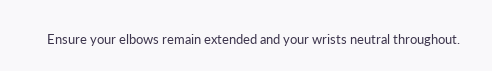Ensure your elbows remain extended and your wrists neutral throughout.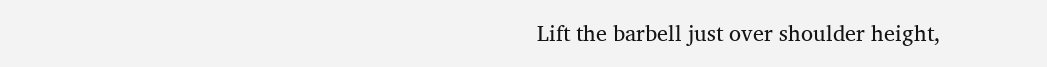Lift the barbell just over shoulder height,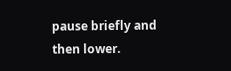pause briefly and then lower.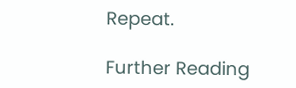Repeat.

Further Reading